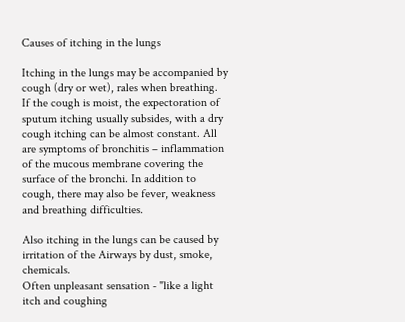Causes of itching in the lungs

Itching in the lungs may be accompanied by cough (dry or wet), rales when breathing. If the cough is moist, the expectoration of sputum itching usually subsides, with a dry cough itching can be almost constant. All are symptoms of bronchitis – inflammation of the mucous membrane covering the surface of the bronchi. In addition to cough, there may also be fever, weakness and breathing difficulties.

Also itching in the lungs can be caused by irritation of the Airways by dust, smoke, chemicals.
Often unpleasant sensation - "like a light itch and coughing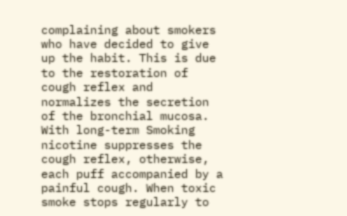complaining about smokers who have decided to give up the habit. This is due to the restoration of cough reflex and normalizes the secretion of the bronchial mucosa. With long-term Smoking nicotine suppresses the cough reflex, otherwise, each puff accompanied by a painful cough. When toxic smoke stops regularly to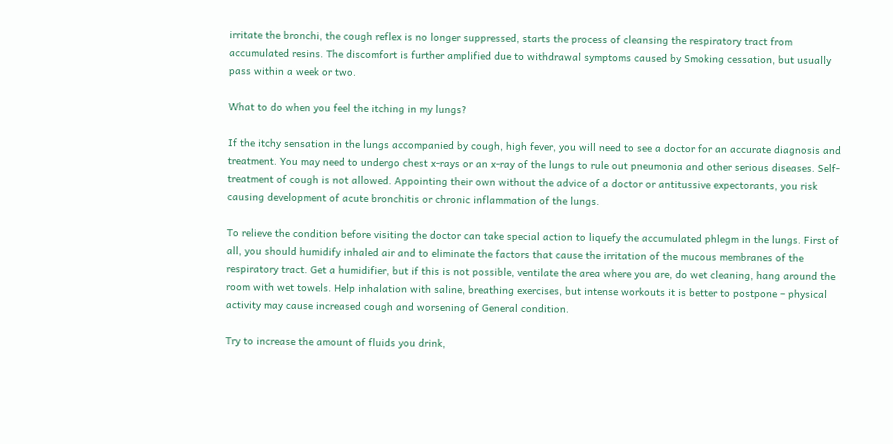irritate the bronchi, the cough reflex is no longer suppressed, starts the process of cleansing the respiratory tract from accumulated resins. The discomfort is further amplified due to withdrawal symptoms caused by Smoking cessation, but usually pass within a week or two.

What to do when you feel the itching in my lungs?

If the itchy sensation in the lungs accompanied by cough, high fever, you will need to see a doctor for an accurate diagnosis and treatment. You may need to undergo chest x-rays or an x-ray of the lungs to rule out pneumonia and other serious diseases. Self-treatment of cough is not allowed. Appointing their own without the advice of a doctor or antitussive expectorants, you risk causing development of acute bronchitis or chronic inflammation of the lungs.

To relieve the condition before visiting the doctor can take special action to liquefy the accumulated phlegm in the lungs. First of all, you should humidify inhaled air and to eliminate the factors that cause the irritation of the mucous membranes of the respiratory tract. Get a humidifier, but if this is not possible, ventilate the area where you are, do wet cleaning, hang around the room with wet towels. Help inhalation with saline, breathing exercises, but intense workouts it is better to postpone – physical activity may cause increased cough and worsening of General condition.

Try to increase the amount of fluids you drink,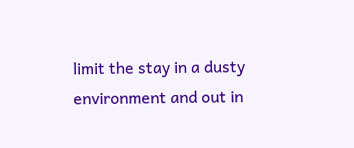limit the stay in a dusty environment and out in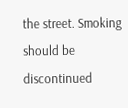the street. Smoking should be discontinued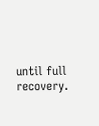until full recovery.